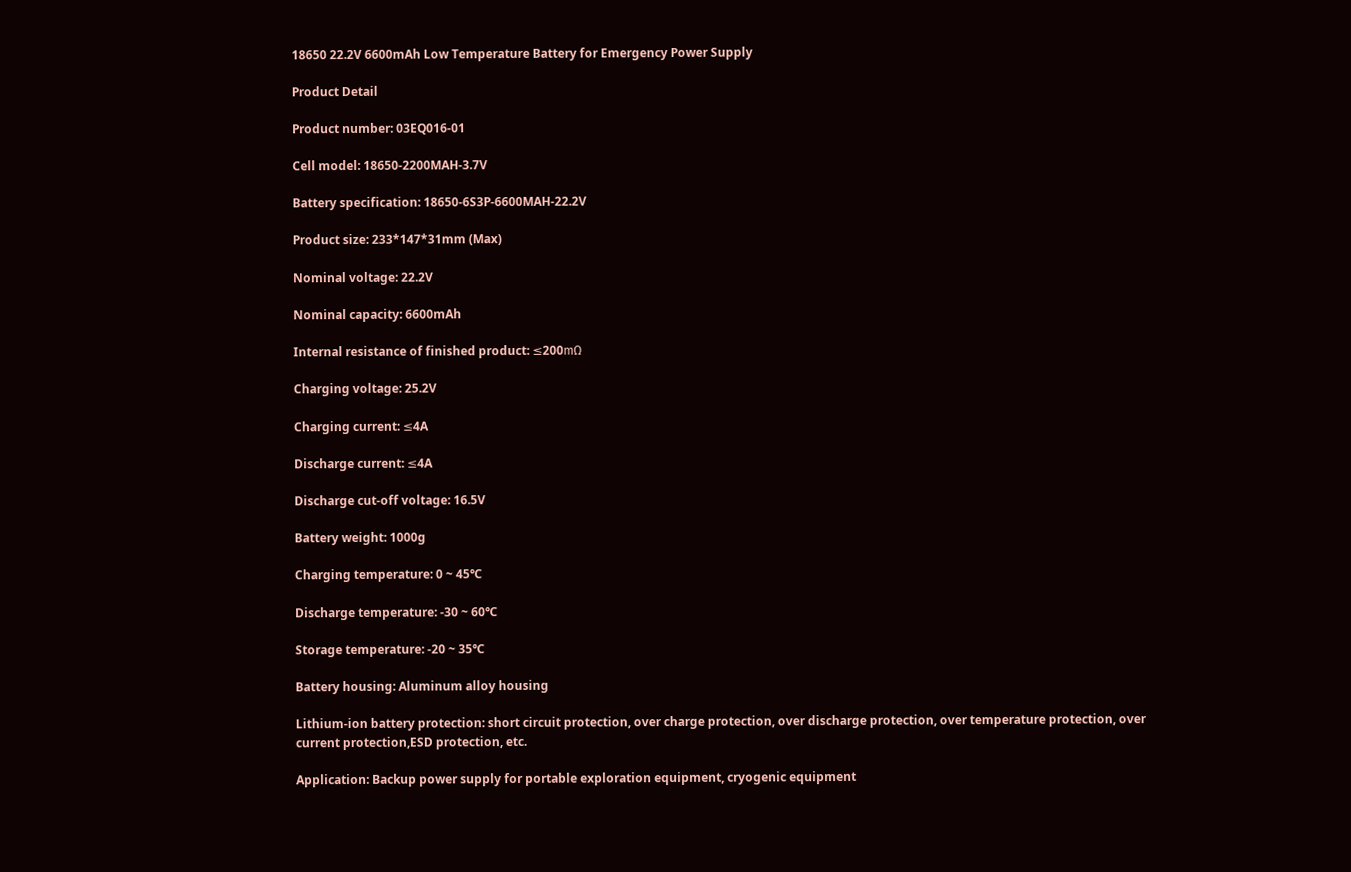18650 22.2V 6600mAh Low Temperature Battery for Emergency Power Supply

Product Detail

Product number: 03EQ016-01

Cell model: 18650-2200MAH-3.7V

Battery specification: 18650-6S3P-6600MAH-22.2V

Product size: 233*147*31mm (Max)

Nominal voltage: 22.2V

Nominal capacity: 6600mAh

Internal resistance of finished product: ≤200mΩ

Charging voltage: 25.2V

Charging current: ≤4A

Discharge current: ≤4A

Discharge cut-off voltage: 16.5V

Battery weight: 1000g

Charging temperature: 0 ~ 45℃

Discharge temperature: -30 ~ 60℃

Storage temperature: -20 ~ 35℃

Battery housing: Aluminum alloy housing

Lithium-ion battery protection: short circuit protection, over charge protection, over discharge protection, over temperature protection, over current protection,ESD protection, etc.

Application: Backup power supply for portable exploration equipment, cryogenic equipment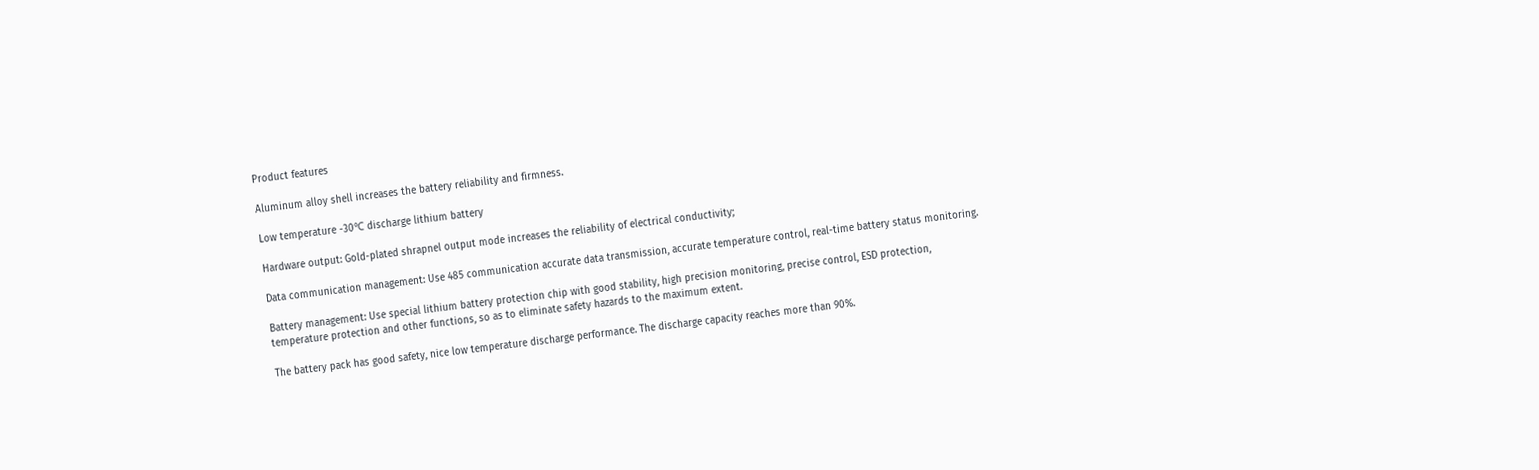Product features

Aluminum alloy shell increases the battery reliability and firmness.

Low temperature -30℃ discharge lithium battery

Hardware output: Gold-plated shrapnel output mode increases the reliability of electrical conductivity;

Data communication management: Use 485 communication accurate data transmission, accurate temperature control, real-time battery status monitoring.

Battery management: Use special lithium battery protection chip with good stability, high precision monitoring, precise control, ESD protection, temperature protection and other functions, so as to eliminate safety hazards to the maximum extent.

The battery pack has good safety, nice low temperature discharge performance. The discharge capacity reaches more than 90%.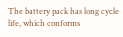The battery pack has long cycle life, which conforms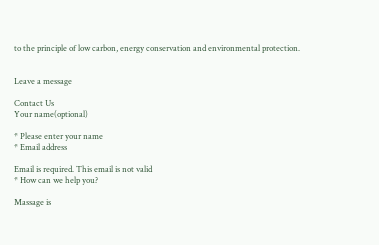to the principle of low carbon, energy conservation and environmental protection.


Leave a message

Contact Us
Your name(optional)

* Please enter your name
* Email address

Email is required. This email is not valid
* How can we help you?

Massage is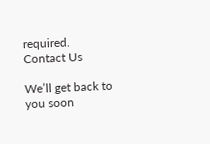required.
Contact Us

We’ll get back to you soon